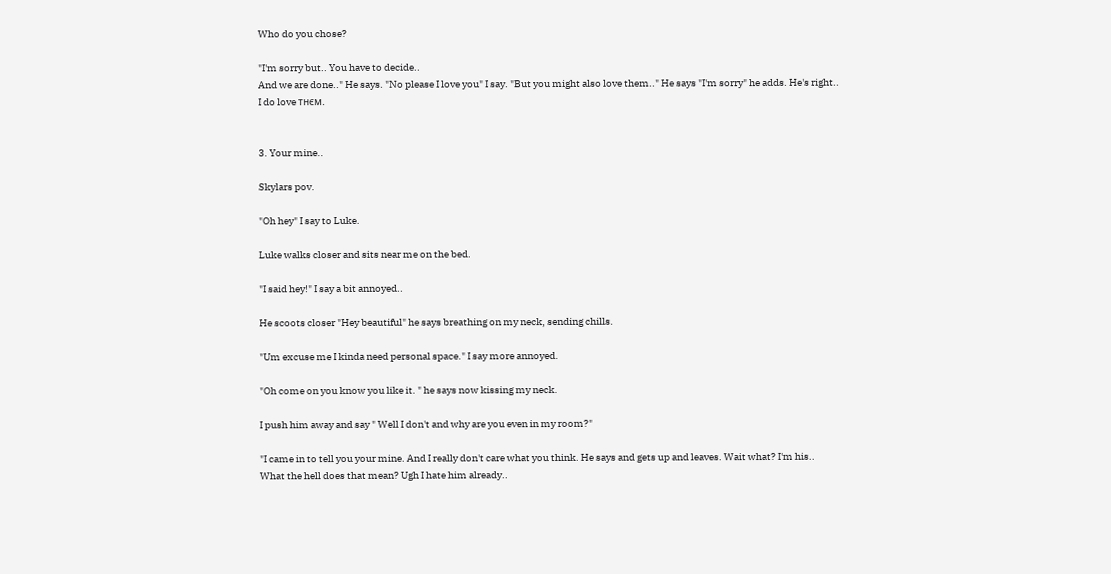Who do you chose?

"I'm sorry but.. You have to decide..
And we are done.." He says. "No please I love you" I say. "But you might also love them.." He says "I'm sorry" he adds. He's right.. I do love тнєм.


3. Your mine..

Skylars pov.

"Oh hey" I say to Luke.

Luke walks closer and sits near me on the bed.

"I said hey!" I say a bit annoyed..

He scoots closer "Hey beautiful" he says breathing on my neck, sending chills.

"Um excuse me I kinda need personal space." I say more annoyed.

"Oh come on you know you like it. " he says now kissing my neck.

I push him away and say " Well I don't and why are you even in my room?"

"I came in to tell you your mine. And I really don't care what you think. He says and gets up and leaves. Wait what? I'm his.. What the hell does that mean? Ugh I hate him already..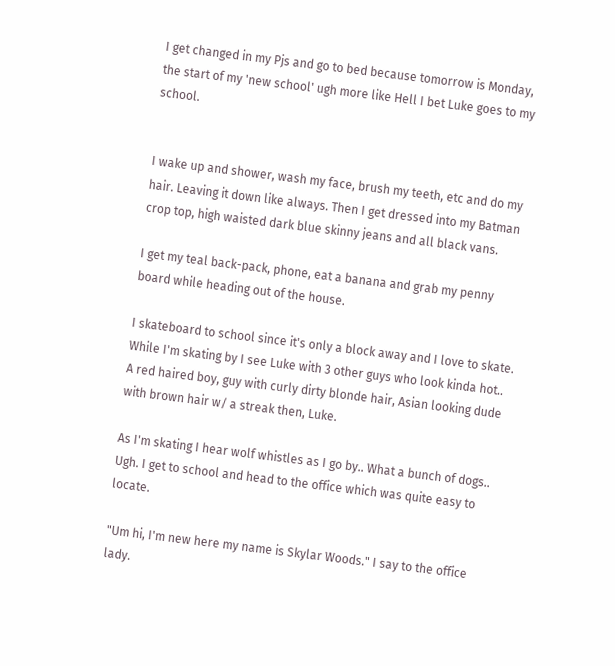I get changed in my Pjs and go to bed because tomorrow is Monday, the start of my 'new school' ugh more like Hell I bet Luke goes to my school.


I wake up and shower, wash my face, brush my teeth, etc and do my hair. Leaving it down like always. Then I get dressed into my Batman crop top, high waisted dark blue skinny jeans and all black vans.

I get my teal back-pack, phone, eat a banana and grab my penny board while heading out of the house.

I skateboard to school since it's only a block away and I love to skate. While I'm skating by I see Luke with 3 other guys who look kinda hot.. A red haired boy, guy with curly dirty blonde hair, Asian looking dude with brown hair w/ a streak then, Luke.

As I'm skating I hear wolf whistles as I go by.. What a bunch of dogs.. Ugh. I get to school and head to the office which was quite easy to locate.

"Um hi, I'm new here my name is Skylar Woods." I say to the office lady.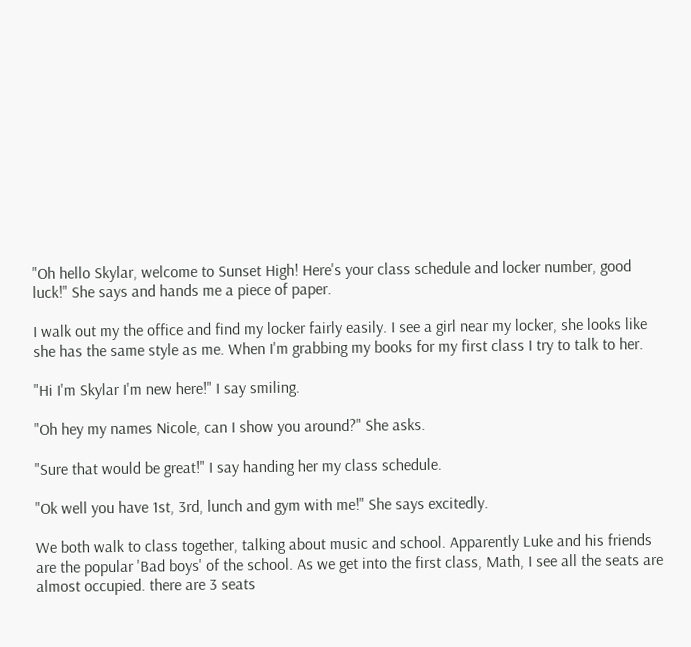"Oh hello Skylar, welcome to Sunset High! Here's your class schedule and locker number, good luck!" She says and hands me a piece of paper.

I walk out my the office and find my locker fairly easily. I see a girl near my locker, she looks like she has the same style as me. When I'm grabbing my books for my first class I try to talk to her.

"Hi I'm Skylar I'm new here!" I say smiling.

"Oh hey my names Nicole, can I show you around?" She asks.

"Sure that would be great!" I say handing her my class schedule.

"Ok well you have 1st, 3rd, lunch and gym with me!" She says excitedly.

We both walk to class together, talking about music and school. Apparently Luke and his friends are the popular 'Bad boys' of the school. As we get into the first class, Math, I see all the seats are almost occupied. there are 3 seats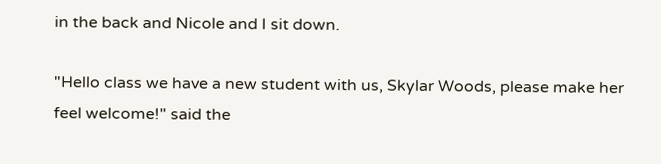in the back and Nicole and I sit down.

"Hello class we have a new student with us, Skylar Woods, please make her feel welcome!" said the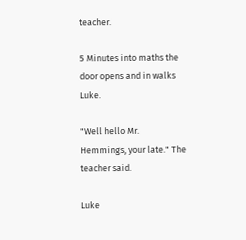teacher.

5 Minutes into maths the door opens and in walks Luke.

"Well hello Mr. Hemmings, your late." The teacher said.

Luke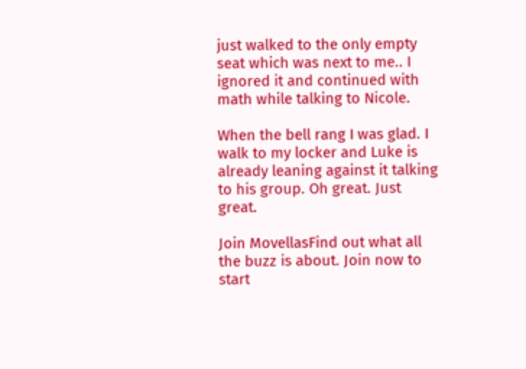just walked to the only empty seat which was next to me.. I ignored it and continued with math while talking to Nicole.

When the bell rang I was glad. I walk to my locker and Luke is already leaning against it talking to his group. Oh great. Just great.

Join MovellasFind out what all the buzz is about. Join now to start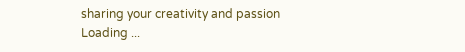sharing your creativity and passion
Loading ...